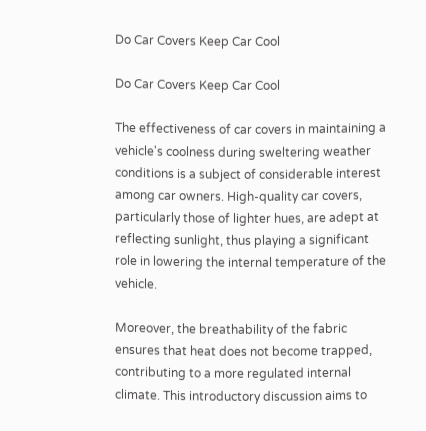Do Car Covers Keep Car Cool

Do Car Covers Keep Car Cool

The effectiveness of car covers in maintaining a vehicle's coolness during sweltering weather conditions is a subject of considerable interest among car owners. High-quality car covers, particularly those of lighter hues, are adept at reflecting sunlight, thus playing a significant role in lowering the internal temperature of the vehicle.

Moreover, the breathability of the fabric ensures that heat does not become trapped, contributing to a more regulated internal climate. This introductory discussion aims to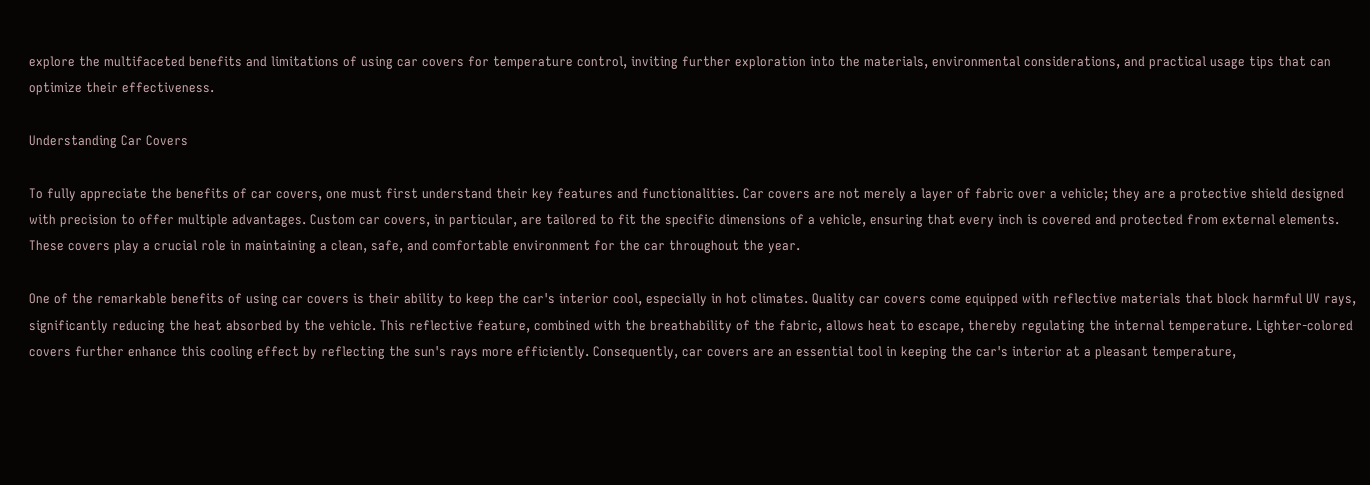explore the multifaceted benefits and limitations of using car covers for temperature control, inviting further exploration into the materials, environmental considerations, and practical usage tips that can optimize their effectiveness.

Understanding Car Covers

To fully appreciate the benefits of car covers, one must first understand their key features and functionalities. Car covers are not merely a layer of fabric over a vehicle; they are a protective shield designed with precision to offer multiple advantages. Custom car covers, in particular, are tailored to fit the specific dimensions of a vehicle, ensuring that every inch is covered and protected from external elements. These covers play a crucial role in maintaining a clean, safe, and comfortable environment for the car throughout the year.

One of the remarkable benefits of using car covers is their ability to keep the car's interior cool, especially in hot climates. Quality car covers come equipped with reflective materials that block harmful UV rays, significantly reducing the heat absorbed by the vehicle. This reflective feature, combined with the breathability of the fabric, allows heat to escape, thereby regulating the internal temperature. Lighter-colored covers further enhance this cooling effect by reflecting the sun's rays more efficiently. Consequently, car covers are an essential tool in keeping the car's interior at a pleasant temperature,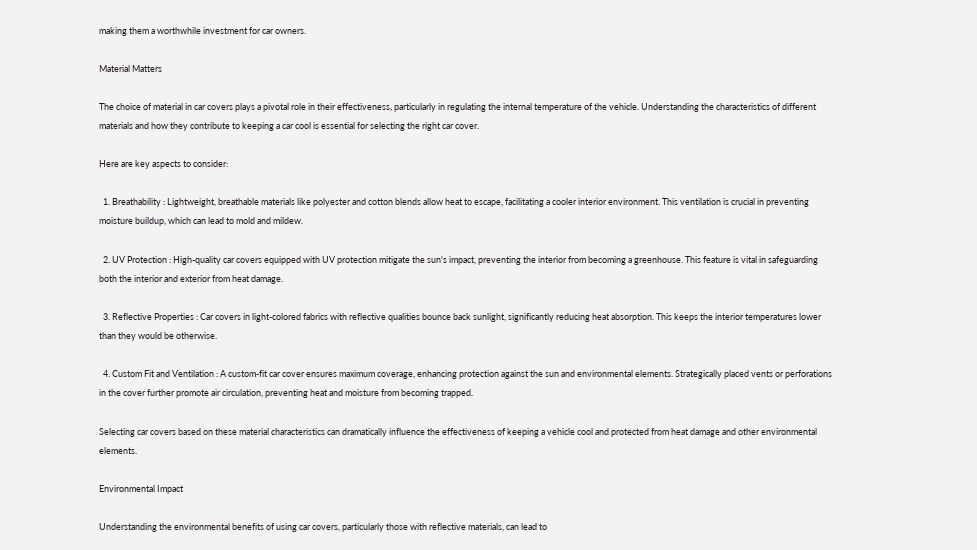making them a worthwhile investment for car owners.

Material Matters

The choice of material in car covers plays a pivotal role in their effectiveness, particularly in regulating the internal temperature of the vehicle. Understanding the characteristics of different materials and how they contribute to keeping a car cool is essential for selecting the right car cover.

Here are key aspects to consider:

  1. Breathability : Lightweight, breathable materials like polyester and cotton blends allow heat to escape, facilitating a cooler interior environment. This ventilation is crucial in preventing moisture buildup, which can lead to mold and mildew.

  2. UV Protection : High-quality car covers equipped with UV protection mitigate the sun's impact, preventing the interior from becoming a greenhouse. This feature is vital in safeguarding both the interior and exterior from heat damage.

  3. Reflective Properties : Car covers in light-colored fabrics with reflective qualities bounce back sunlight, significantly reducing heat absorption. This keeps the interior temperatures lower than they would be otherwise.

  4. Custom Fit and Ventilation : A custom-fit car cover ensures maximum coverage, enhancing protection against the sun and environmental elements. Strategically placed vents or perforations in the cover further promote air circulation, preventing heat and moisture from becoming trapped.

Selecting car covers based on these material characteristics can dramatically influence the effectiveness of keeping a vehicle cool and protected from heat damage and other environmental elements.

Environmental Impact

Understanding the environmental benefits of using car covers, particularly those with reflective materials, can lead to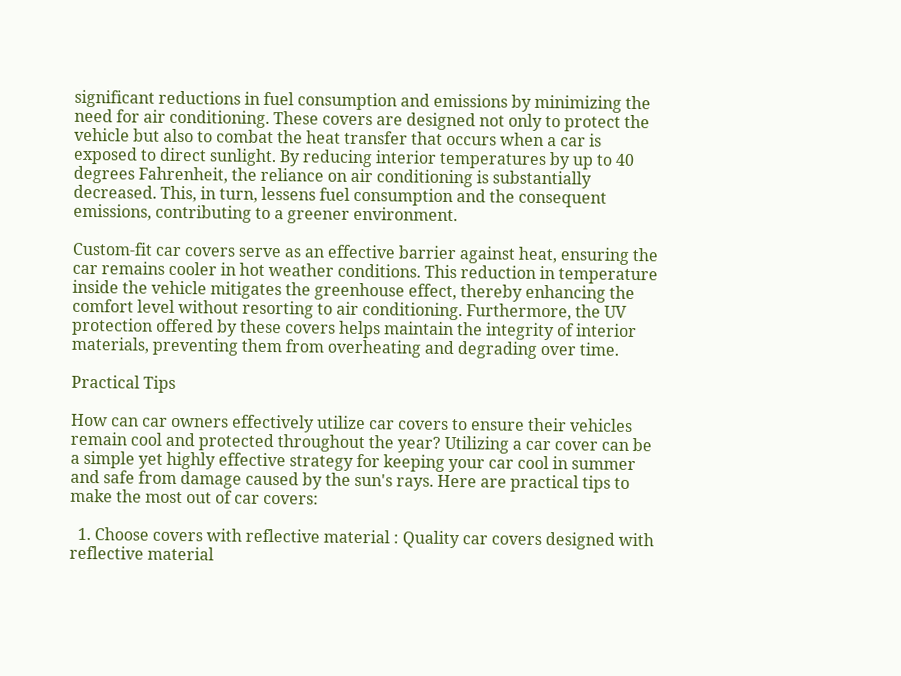significant reductions in fuel consumption and emissions by minimizing the need for air conditioning. These covers are designed not only to protect the vehicle but also to combat the heat transfer that occurs when a car is exposed to direct sunlight. By reducing interior temperatures by up to 40 degrees Fahrenheit, the reliance on air conditioning is substantially decreased. This, in turn, lessens fuel consumption and the consequent emissions, contributing to a greener environment.

Custom-fit car covers serve as an effective barrier against heat, ensuring the car remains cooler in hot weather conditions. This reduction in temperature inside the vehicle mitigates the greenhouse effect, thereby enhancing the comfort level without resorting to air conditioning. Furthermore, the UV protection offered by these covers helps maintain the integrity of interior materials, preventing them from overheating and degrading over time.

Practical Tips

How can car owners effectively utilize car covers to ensure their vehicles remain cool and protected throughout the year? Utilizing a car cover can be a simple yet highly effective strategy for keeping your car cool in summer and safe from damage caused by the sun's rays. Here are practical tips to make the most out of car covers:

  1. Choose covers with reflective material : Quality car covers designed with reflective material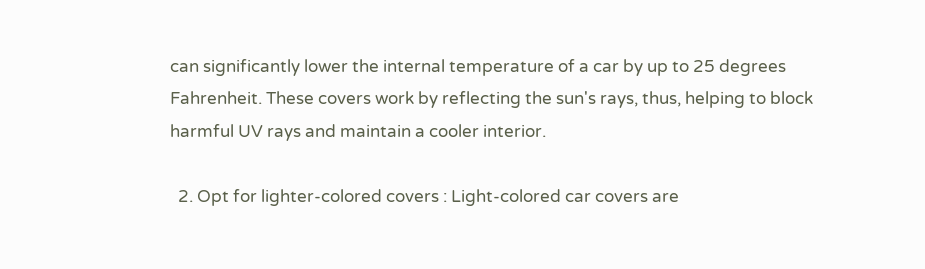can significantly lower the internal temperature of a car by up to 25 degrees Fahrenheit. These covers work by reflecting the sun's rays, thus, helping to block harmful UV rays and maintain a cooler interior.

  2. Opt for lighter-colored covers : Light-colored car covers are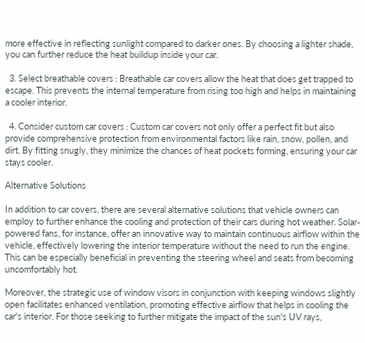more effective in reflecting sunlight compared to darker ones. By choosing a lighter shade, you can further reduce the heat buildup inside your car.

  3. Select breathable covers : Breathable car covers allow the heat that does get trapped to escape. This prevents the internal temperature from rising too high and helps in maintaining a cooler interior.

  4. Consider custom car covers : Custom car covers not only offer a perfect fit but also provide comprehensive protection from environmental factors like rain, snow, pollen, and dirt. By fitting snugly, they minimize the chances of heat pockets forming, ensuring your car stays cooler.

Alternative Solutions

In addition to car covers, there are several alternative solutions that vehicle owners can employ to further enhance the cooling and protection of their cars during hot weather. Solar-powered fans, for instance, offer an innovative way to maintain continuous airflow within the vehicle, effectively lowering the interior temperature without the need to run the engine. This can be especially beneficial in preventing the steering wheel and seats from becoming uncomfortably hot.

Moreover, the strategic use of window visors in conjunction with keeping windows slightly open facilitates enhanced ventilation, promoting effective airflow that helps in cooling the car's interior. For those seeking to further mitigate the impact of the sun's UV rays,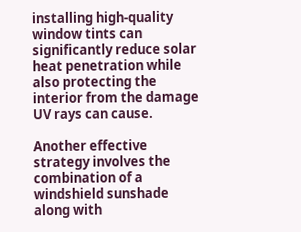installing high-quality window tints can significantly reduce solar heat penetration while also protecting the interior from the damage UV rays can cause.

Another effective strategy involves the combination of a windshield sunshade along with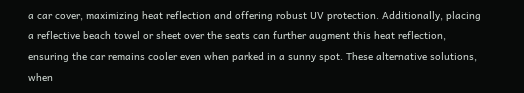a car cover, maximizing heat reflection and offering robust UV protection. Additionally, placing a reflective beach towel or sheet over the seats can further augment this heat reflection, ensuring the car remains cooler even when parked in a sunny spot. These alternative solutions, when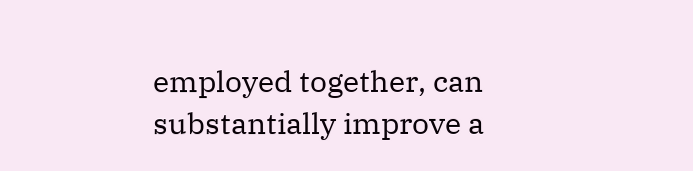employed together, can substantially improve a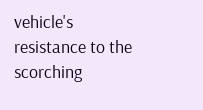vehicle's resistance to the scorching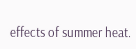effects of summer heat.